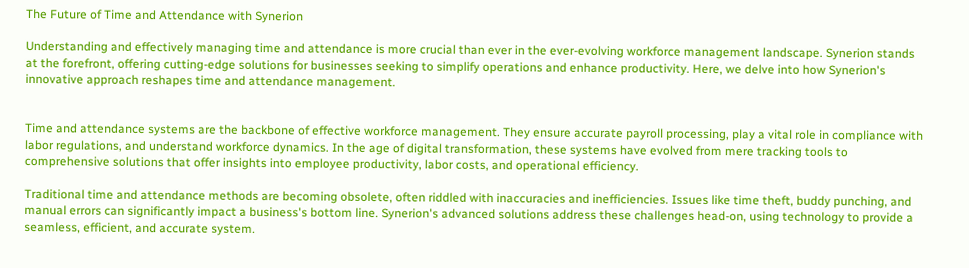The Future of Time and Attendance with Synerion

Understanding and effectively managing time and attendance is more crucial than ever in the ever-evolving workforce management landscape. Synerion stands at the forefront, offering cutting-edge solutions for businesses seeking to simplify operations and enhance productivity. Here, we delve into how Synerion's innovative approach reshapes time and attendance management.


Time and attendance systems are the backbone of effective workforce management. They ensure accurate payroll processing, play a vital role in compliance with labor regulations, and understand workforce dynamics. In the age of digital transformation, these systems have evolved from mere tracking tools to comprehensive solutions that offer insights into employee productivity, labor costs, and operational efficiency.

Traditional time and attendance methods are becoming obsolete, often riddled with inaccuracies and inefficiencies. Issues like time theft, buddy punching, and manual errors can significantly impact a business's bottom line. Synerion's advanced solutions address these challenges head-on, using technology to provide a seamless, efficient, and accurate system.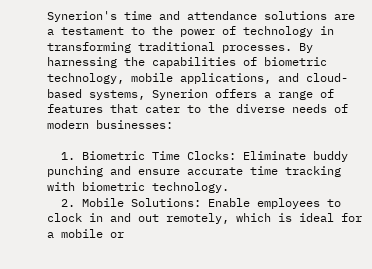Synerion's time and attendance solutions are a testament to the power of technology in transforming traditional processes. By harnessing the capabilities of biometric technology, mobile applications, and cloud-based systems, Synerion offers a range of features that cater to the diverse needs of modern businesses:

  1. Biometric Time Clocks: Eliminate buddy punching and ensure accurate time tracking with biometric technology.
  2. Mobile Solutions: Enable employees to clock in and out remotely, which is ideal for a mobile or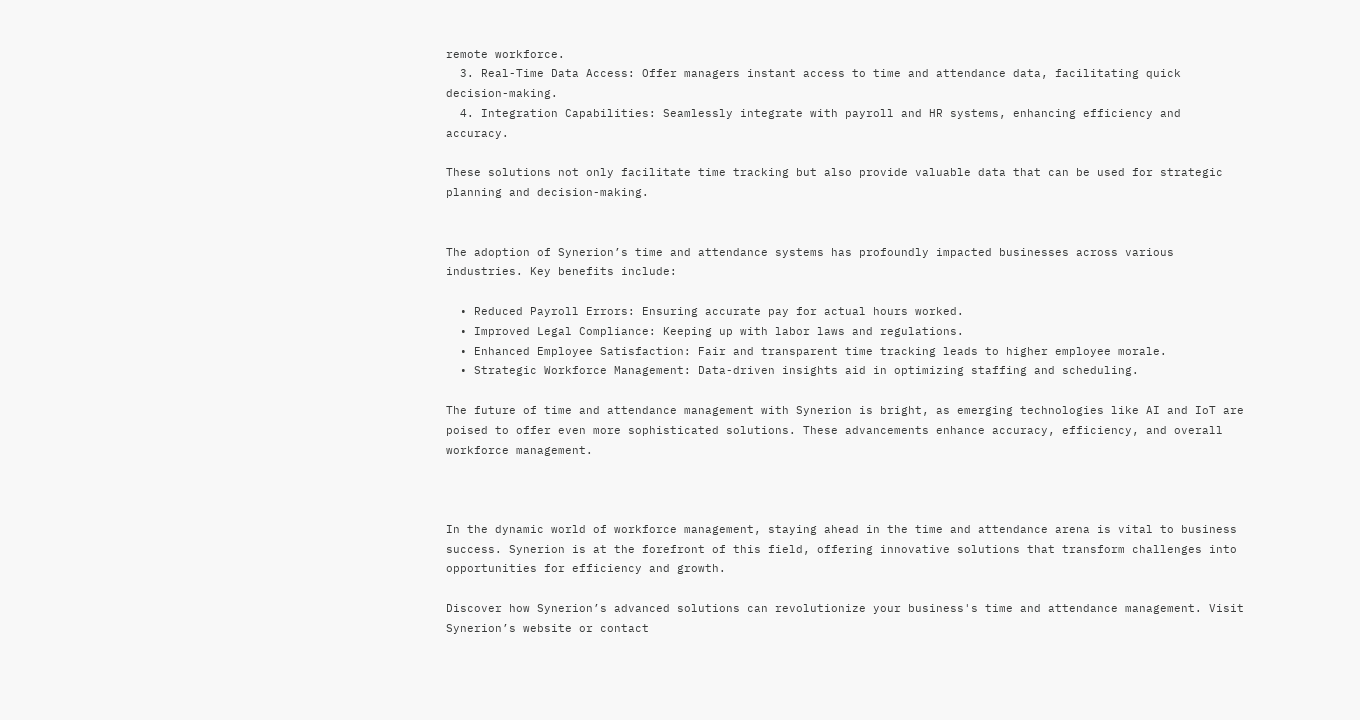remote workforce.
  3. Real-Time Data Access: Offer managers instant access to time and attendance data, facilitating quick decision-making.
  4. Integration Capabilities: Seamlessly integrate with payroll and HR systems, enhancing efficiency and accuracy.

These solutions not only facilitate time tracking but also provide valuable data that can be used for strategic planning and decision-making.


The adoption of Synerion’s time and attendance systems has profoundly impacted businesses across various industries. Key benefits include:

  • Reduced Payroll Errors: Ensuring accurate pay for actual hours worked.
  • Improved Legal Compliance: Keeping up with labor laws and regulations.
  • Enhanced Employee Satisfaction: Fair and transparent time tracking leads to higher employee morale.
  • Strategic Workforce Management: Data-driven insights aid in optimizing staffing and scheduling.

The future of time and attendance management with Synerion is bright, as emerging technologies like AI and IoT are poised to offer even more sophisticated solutions. These advancements enhance accuracy, efficiency, and overall workforce management.



In the dynamic world of workforce management, staying ahead in the time and attendance arena is vital to business success. Synerion is at the forefront of this field, offering innovative solutions that transform challenges into opportunities for efficiency and growth.

Discover how Synerion’s advanced solutions can revolutionize your business's time and attendance management. Visit Synerion’s website or contact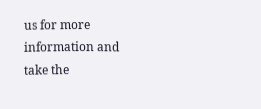us for more information and take the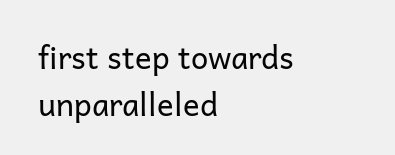first step towards unparalleled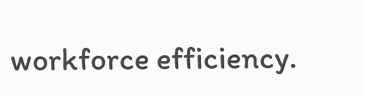workforce efficiency.